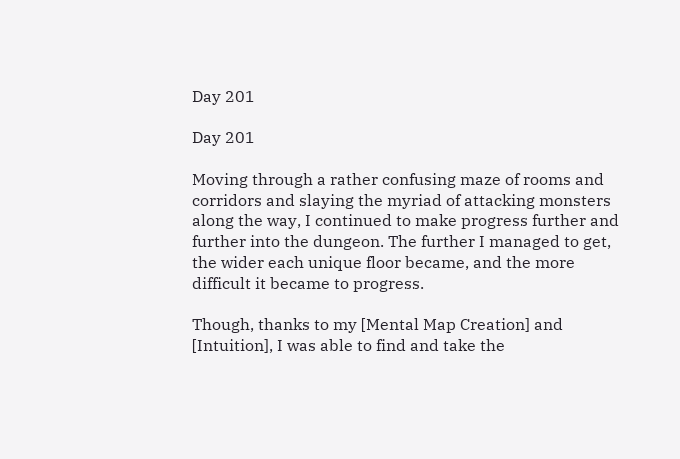Day 201

Day 201

Moving through a rather confusing maze of rooms and corridors and slaying the myriad of attacking monsters along the way, I continued to make progress further and further into the dungeon. The further I managed to get, the wider each unique floor became, and the more difficult it became to progress.

Though, thanks to my [Mental Map Creation] and [Intuition], I was able to find and take the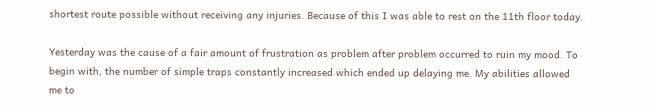shortest route possible without receiving any injuries. Because of this I was able to rest on the 11th floor today.

Yesterday was the cause of a fair amount of frustration as problem after problem occurred to ruin my mood. To begin with, the number of simple traps constantly increased which ended up delaying me. My abilities allowed me to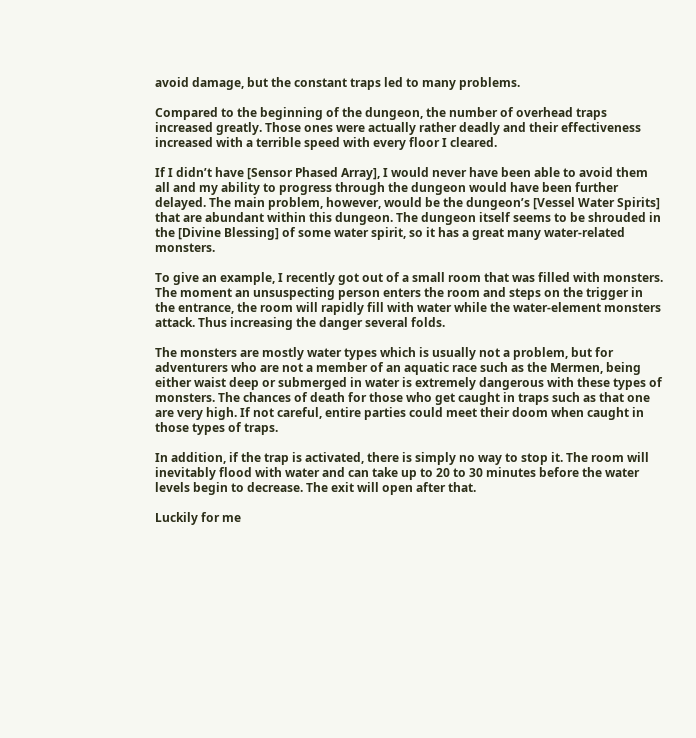avoid damage, but the constant traps led to many problems.

Compared to the beginning of the dungeon, the number of overhead traps increased greatly. Those ones were actually rather deadly and their effectiveness increased with a terrible speed with every floor I cleared.

If I didn’t have [Sensor Phased Array], I would never have been able to avoid them all and my ability to progress through the dungeon would have been further delayed. The main problem, however, would be the dungeon’s [Vessel Water Spirits] that are abundant within this dungeon. The dungeon itself seems to be shrouded in the [Divine Blessing] of some water spirit, so it has a great many water-related monsters.

To give an example, I recently got out of a small room that was filled with monsters. The moment an unsuspecting person enters the room and steps on the trigger in the entrance, the room will rapidly fill with water while the water-element monsters attack. Thus increasing the danger several folds.

The monsters are mostly water types which is usually not a problem, but for adventurers who are not a member of an aquatic race such as the Mermen, being either waist deep or submerged in water is extremely dangerous with these types of monsters. The chances of death for those who get caught in traps such as that one are very high. If not careful, entire parties could meet their doom when caught in those types of traps.

In addition, if the trap is activated, there is simply no way to stop it. The room will inevitably flood with water and can take up to 20 to 30 minutes before the water levels begin to decrease. The exit will open after that.

Luckily for me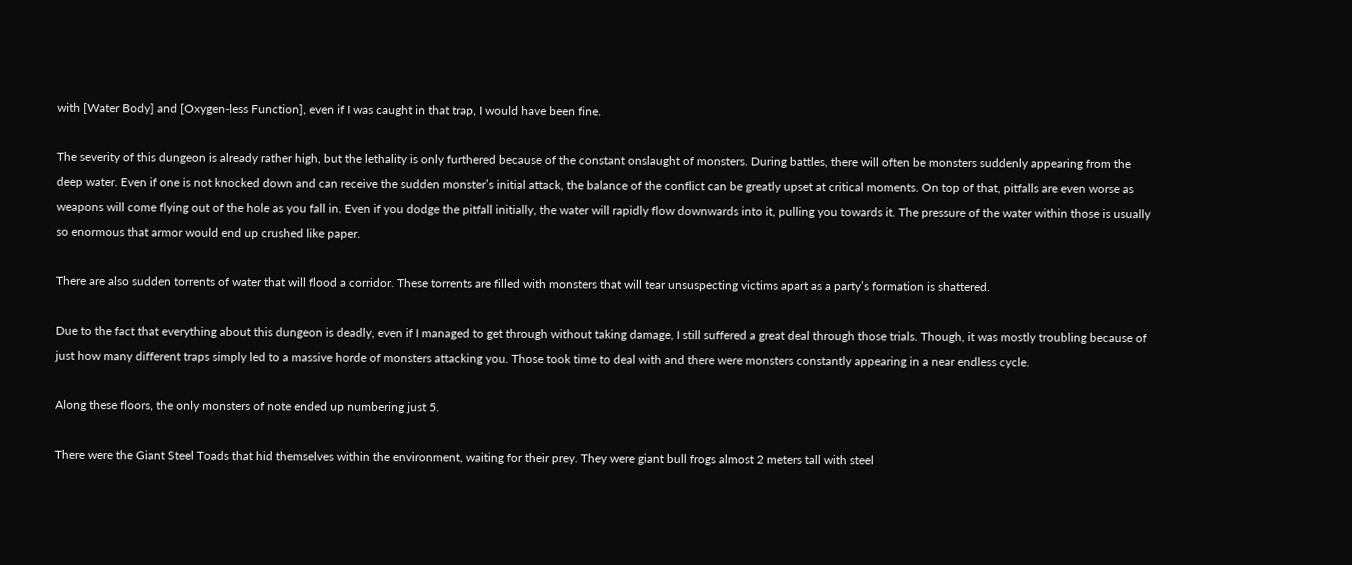with [Water Body] and [Oxygen-less Function], even if I was caught in that trap, I would have been fine.

The severity of this dungeon is already rather high, but the lethality is only furthered because of the constant onslaught of monsters. During battles, there will often be monsters suddenly appearing from the deep water. Even if one is not knocked down and can receive the sudden monster’s initial attack, the balance of the conflict can be greatly upset at critical moments. On top of that, pitfalls are even worse as weapons will come flying out of the hole as you fall in. Even if you dodge the pitfall initially, the water will rapidly flow downwards into it, pulling you towards it. The pressure of the water within those is usually so enormous that armor would end up crushed like paper.

There are also sudden torrents of water that will flood a corridor. These torrents are filled with monsters that will tear unsuspecting victims apart as a party’s formation is shattered.

Due to the fact that everything about this dungeon is deadly, even if I managed to get through without taking damage, I still suffered a great deal through those trials. Though, it was mostly troubling because of just how many different traps simply led to a massive horde of monsters attacking you. Those took time to deal with and there were monsters constantly appearing in a near endless cycle.

Along these floors, the only monsters of note ended up numbering just 5.

There were the Giant Steel Toads that hid themselves within the environment, waiting for their prey. They were giant bull frogs almost 2 meters tall with steel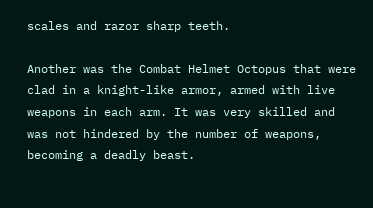scales and razor sharp teeth.

Another was the Combat Helmet Octopus that were clad in a knight-like armor, armed with live weapons in each arm. It was very skilled and was not hindered by the number of weapons, becoming a deadly beast.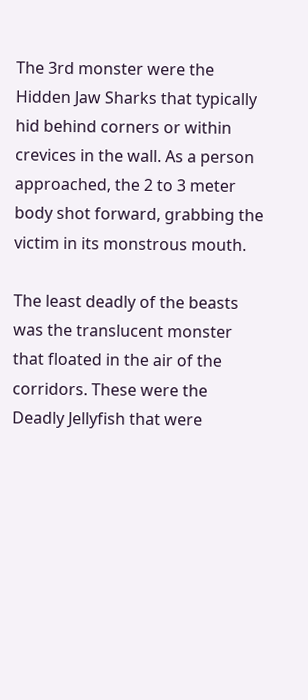The 3rd monster were the Hidden Jaw Sharks that typically hid behind corners or within crevices in the wall. As a person approached, the 2 to 3 meter body shot forward, grabbing the victim in its monstrous mouth.

The least deadly of the beasts was the translucent monster that floated in the air of the corridors. These were the Deadly Jellyfish that were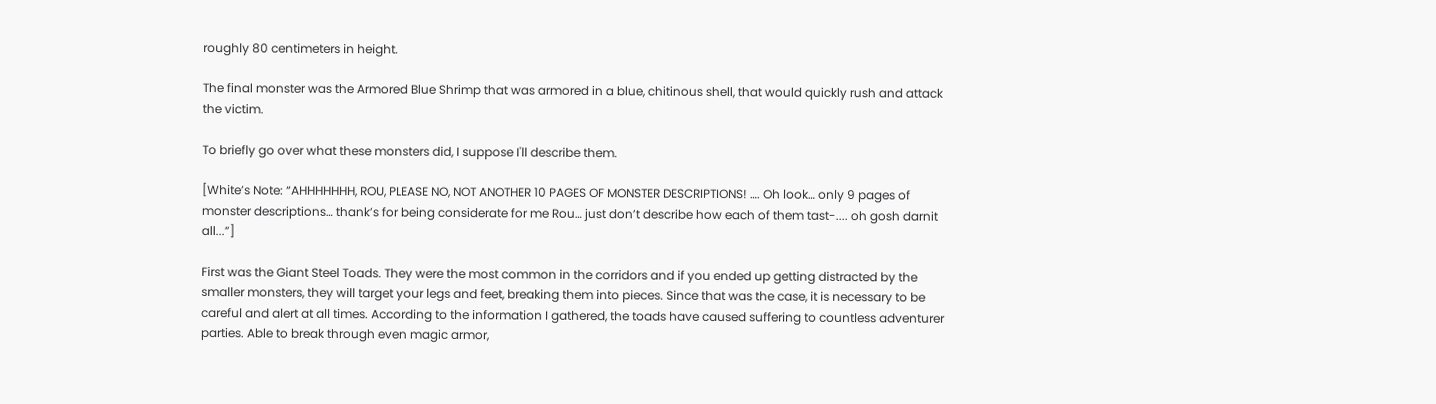roughly 80 centimeters in height.

The final monster was the Armored Blue Shrimp that was armored in a blue, chitinous shell, that would quickly rush and attack the victim.

To briefly go over what these monsters did, I suppose I'll describe them.

[White’s Note: “AHHHHHHH, ROU, PLEASE NO, NOT ANOTHER 10 PAGES OF MONSTER DESCRIPTIONS! …. Oh look… only 9 pages of monster descriptions… thank’s for being considerate for me Rou… just don’t describe how each of them tast-.... oh gosh darnit all...”]

First was the Giant Steel Toads. They were the most common in the corridors and if you ended up getting distracted by the smaller monsters, they will target your legs and feet, breaking them into pieces. Since that was the case, it is necessary to be careful and alert at all times. According to the information I gathered, the toads have caused suffering to countless adventurer parties. Able to break through even magic armor,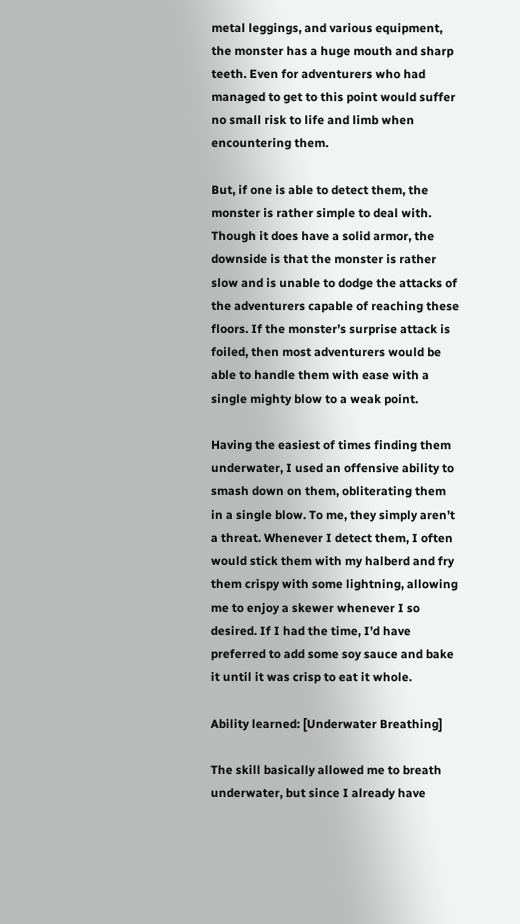metal leggings, and various equipment, the monster has a huge mouth and sharp teeth. Even for adventurers who had managed to get to this point would suffer no small risk to life and limb when encountering them.

But, if one is able to detect them, the monster is rather simple to deal with. Though it does have a solid armor, the downside is that the monster is rather slow and is unable to dodge the attacks of the adventurers capable of reaching these floors. If the monster’s surprise attack is foiled, then most adventurers would be able to handle them with ease with a single mighty blow to a weak point.

Having the easiest of times finding them underwater, I used an offensive ability to smash down on them, obliterating them in a single blow. To me, they simply aren’t a threat. Whenever I detect them, I often would stick them with my halberd and fry them crispy with some lightning, allowing me to enjoy a skewer whenever I so desired. If I had the time, I’d have preferred to add some soy sauce and bake it until it was crisp to eat it whole.

Ability learned: [Underwater Breathing]

The skill basically allowed me to breath underwater, but since I already have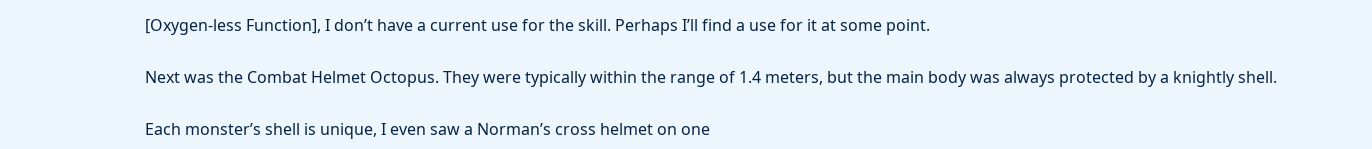[Oxygen-less Function], I don’t have a current use for the skill. Perhaps I’ll find a use for it at some point.

Next was the Combat Helmet Octopus. They were typically within the range of 1.4 meters, but the main body was always protected by a knightly shell.

Each monster’s shell is unique, I even saw a Norman’s cross helmet on one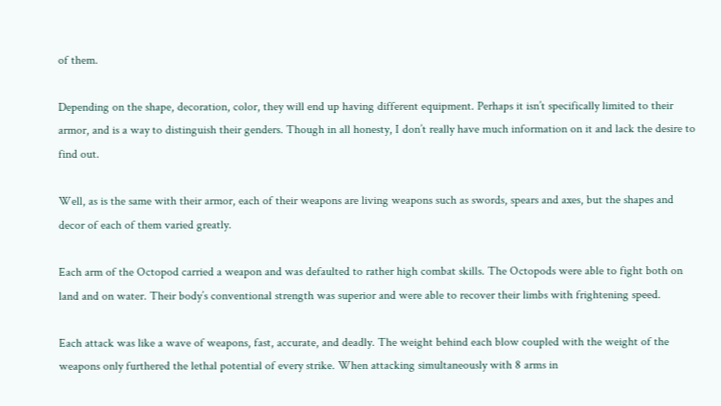of them.

Depending on the shape, decoration, color, they will end up having different equipment. Perhaps it isn’t specifically limited to their armor, and is a way to distinguish their genders. Though in all honesty, I don’t really have much information on it and lack the desire to find out.

Well, as is the same with their armor, each of their weapons are living weapons such as swords, spears and axes, but the shapes and decor of each of them varied greatly.

Each arm of the Octopod carried a weapon and was defaulted to rather high combat skills. The Octopods were able to fight both on land and on water. Their body’s conventional strength was superior and were able to recover their limbs with frightening speed.

Each attack was like a wave of weapons, fast, accurate, and deadly. The weight behind each blow coupled with the weight of the weapons only furthered the lethal potential of every strike. When attacking simultaneously with 8 arms in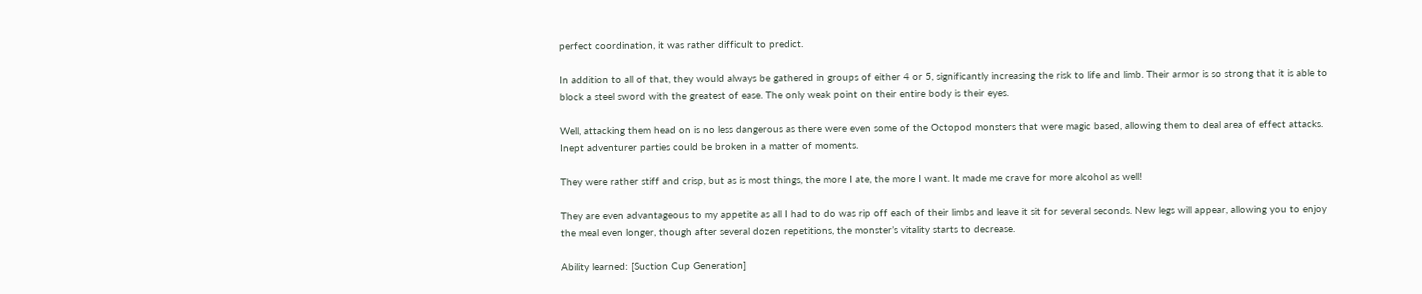perfect coordination, it was rather difficult to predict.

In addition to all of that, they would always be gathered in groups of either 4 or 5, significantly increasing the risk to life and limb. Their armor is so strong that it is able to block a steel sword with the greatest of ease. The only weak point on their entire body is their eyes.

Well, attacking them head on is no less dangerous as there were even some of the Octopod monsters that were magic based, allowing them to deal area of effect attacks. Inept adventurer parties could be broken in a matter of moments.

They were rather stiff and crisp, but as is most things, the more I ate, the more I want. It made me crave for more alcohol as well!

They are even advantageous to my appetite as all I had to do was rip off each of their limbs and leave it sit for several seconds. New legs will appear, allowing you to enjoy the meal even longer, though after several dozen repetitions, the monster’s vitality starts to decrease.

Ability learned: [Suction Cup Generation]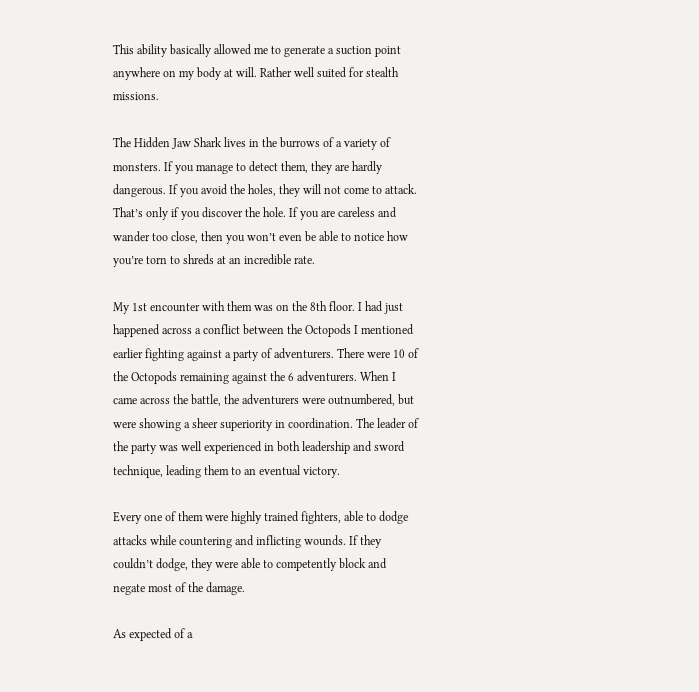This ability basically allowed me to generate a suction point anywhere on my body at will. Rather well suited for stealth missions.

The Hidden Jaw Shark lives in the burrows of a variety of monsters. If you manage to detect them, they are hardly dangerous. If you avoid the holes, they will not come to attack. That’s only if you discover the hole. If you are careless and wander too close, then you won’t even be able to notice how you’re torn to shreds at an incredible rate.

My 1st encounter with them was on the 8th floor. I had just happened across a conflict between the Octopods I mentioned earlier fighting against a party of adventurers. There were 10 of the Octopods remaining against the 6 adventurers. When I came across the battle, the adventurers were outnumbered, but were showing a sheer superiority in coordination. The leader of the party was well experienced in both leadership and sword technique, leading them to an eventual victory.

Every one of them were highly trained fighters, able to dodge attacks while countering and inflicting wounds. If they couldn’t dodge, they were able to competently block and negate most of the damage.

As expected of a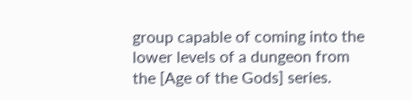group capable of coming into the lower levels of a dungeon from the [Age of the Gods] series.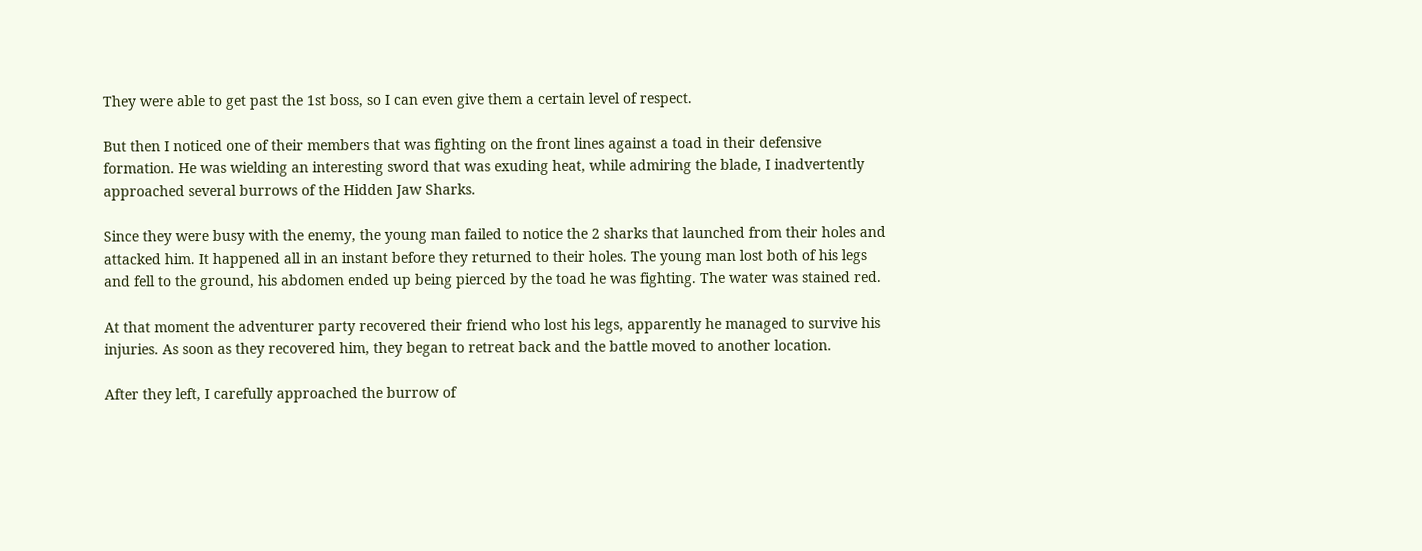They were able to get past the 1st boss, so I can even give them a certain level of respect.

But then I noticed one of their members that was fighting on the front lines against a toad in their defensive formation. He was wielding an interesting sword that was exuding heat, while admiring the blade, I inadvertently approached several burrows of the Hidden Jaw Sharks.

Since they were busy with the enemy, the young man failed to notice the 2 sharks that launched from their holes and attacked him. It happened all in an instant before they returned to their holes. The young man lost both of his legs and fell to the ground, his abdomen ended up being pierced by the toad he was fighting. The water was stained red.

At that moment the adventurer party recovered their friend who lost his legs, apparently he managed to survive his injuries. As soon as they recovered him, they began to retreat back and the battle moved to another location.

After they left, I carefully approached the burrow of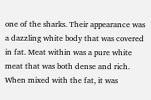one of the sharks. Their appearance was a dazzling white body that was covered in fat. Meat within was a pure white meat that was both dense and rich. When mixed with the fat, it was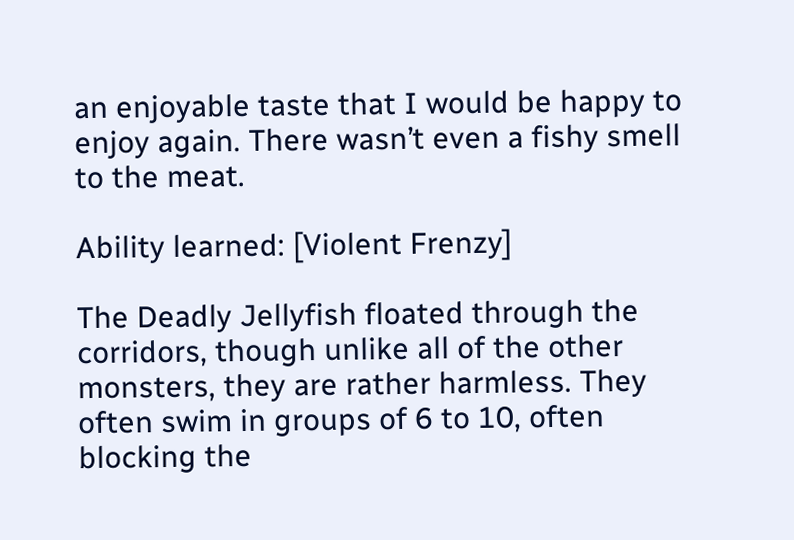an enjoyable taste that I would be happy to enjoy again. There wasn’t even a fishy smell to the meat.

Ability learned: [Violent Frenzy]

The Deadly Jellyfish floated through the corridors, though unlike all of the other monsters, they are rather harmless. They often swim in groups of 6 to 10, often blocking the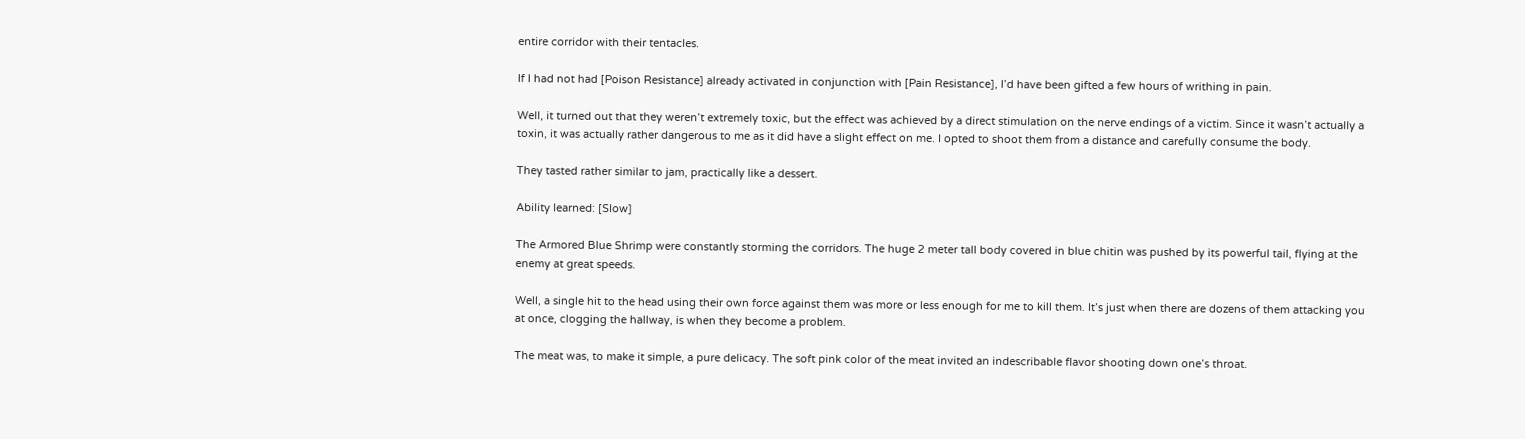entire corridor with their tentacles.

If I had not had [Poison Resistance] already activated in conjunction with [Pain Resistance], I’d have been gifted a few hours of writhing in pain.

Well, it turned out that they weren’t extremely toxic, but the effect was achieved by a direct stimulation on the nerve endings of a victim. Since it wasn’t actually a toxin, it was actually rather dangerous to me as it did have a slight effect on me. I opted to shoot them from a distance and carefully consume the body.

They tasted rather similar to jam, practically like a dessert.

Ability learned: [Slow]

The Armored Blue Shrimp were constantly storming the corridors. The huge 2 meter tall body covered in blue chitin was pushed by its powerful tail, flying at the enemy at great speeds.

Well, a single hit to the head using their own force against them was more or less enough for me to kill them. It’s just when there are dozens of them attacking you at once, clogging the hallway, is when they become a problem.

The meat was, to make it simple, a pure delicacy. The soft pink color of the meat invited an indescribable flavor shooting down one’s throat.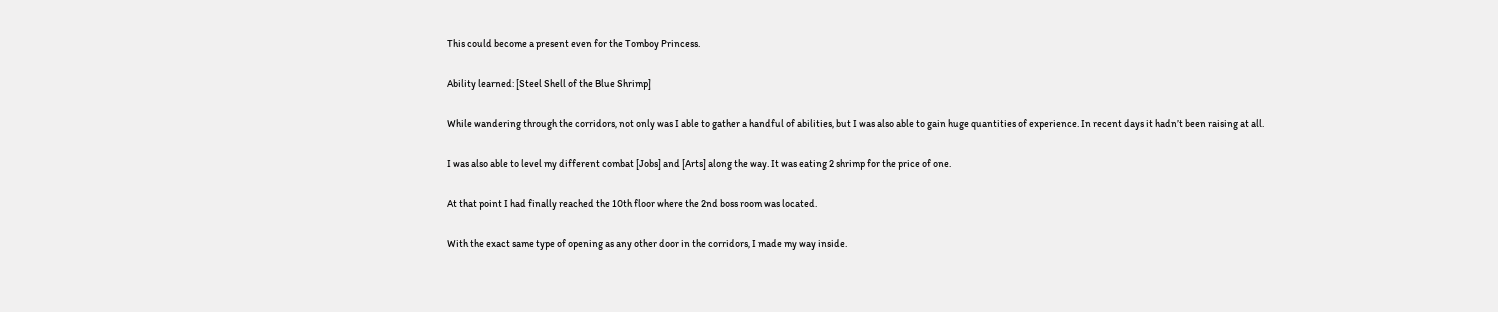This could become a present even for the Tomboy Princess.

Ability learned: [Steel Shell of the Blue Shrimp]

While wandering through the corridors, not only was I able to gather a handful of abilities, but I was also able to gain huge quantities of experience. In recent days it hadn’t been raising at all.

I was also able to level my different combat [Jobs] and [Arts] along the way. It was eating 2 shrimp for the price of one.

At that point I had finally reached the 10th floor where the 2nd boss room was located.

With the exact same type of opening as any other door in the corridors, I made my way inside.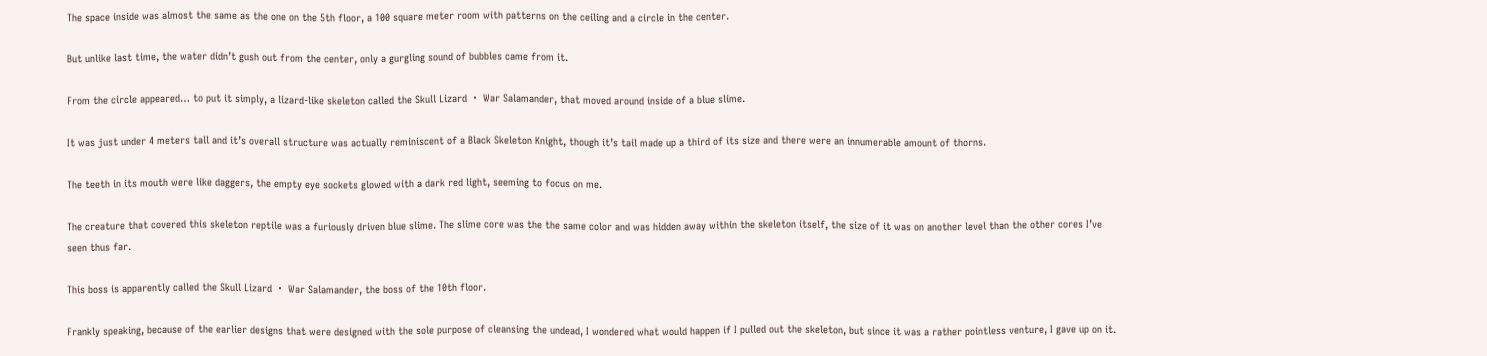The space inside was almost the same as the one on the 5th floor, a 100 square meter room with patterns on the ceiling and a circle in the center.

But unlike last time, the water didn’t gush out from the center, only a gurgling sound of bubbles came from it.

From the circle appeared… to put it simply, a lizard-like skeleton called the Skull Lizard ・ War Salamander, that moved around inside of a blue slime.

It was just under 4 meters tall and it’s overall structure was actually reminiscent of a Black Skeleton Knight, though it’s tail made up a third of its size and there were an innumerable amount of thorns.

The teeth in its mouth were like daggers, the empty eye sockets glowed with a dark red light, seeming to focus on me.

The creature that covered this skeleton reptile was a furiously driven blue slime. The slime core was the the same color and was hidden away within the skeleton itself, the size of it was on another level than the other cores I’ve seen thus far.

This boss is apparently called the Skull Lizard ・ War Salamander, the boss of the 10th floor.

Frankly speaking, because of the earlier designs that were designed with the sole purpose of cleansing the undead, I wondered what would happen if I pulled out the skeleton, but since it was a rather pointless venture, I gave up on it.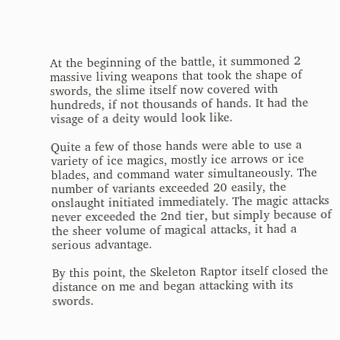At the beginning of the battle, it summoned 2 massive living weapons that took the shape of swords, the slime itself now covered with hundreds, if not thousands of hands. It had the visage of a deity would look like.

Quite a few of those hands were able to use a variety of ice magics, mostly ice arrows or ice blades, and command water simultaneously. The number of variants exceeded 20 easily, the onslaught initiated immediately. The magic attacks never exceeded the 2nd tier, but simply because of the sheer volume of magical attacks, it had a serious advantage.

By this point, the Skeleton Raptor itself closed the distance on me and began attacking with its swords.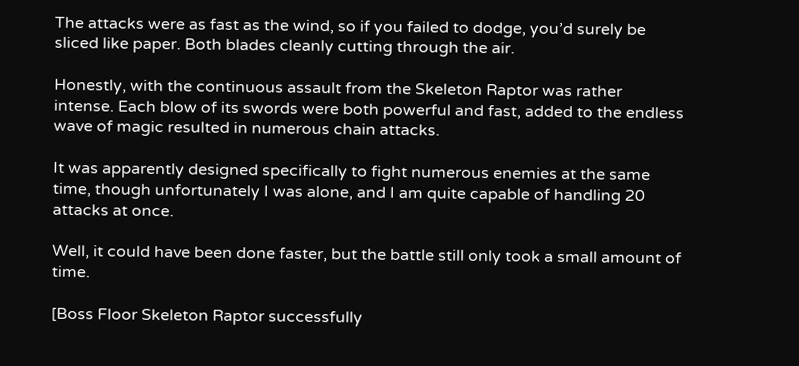The attacks were as fast as the wind, so if you failed to dodge, you’d surely be sliced like paper. Both blades cleanly cutting through the air.

Honestly, with the continuous assault from the Skeleton Raptor was rather intense. Each blow of its swords were both powerful and fast, added to the endless wave of magic resulted in numerous chain attacks.

It was apparently designed specifically to fight numerous enemies at the same time, though unfortunately I was alone, and I am quite capable of handling 20 attacks at once.

Well, it could have been done faster, but the battle still only took a small amount of time.

[Boss Floor Skeleton Raptor successfully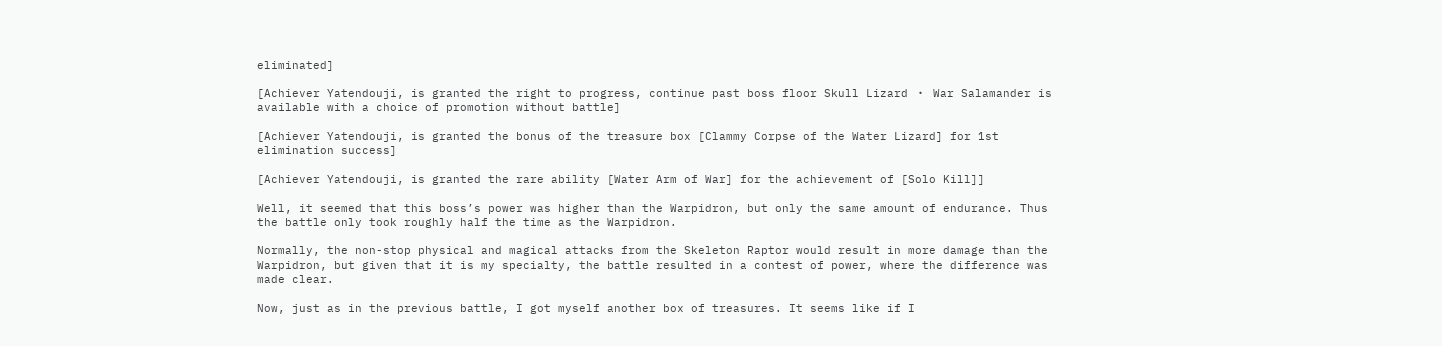eliminated]

[Achiever Yatendouji, is granted the right to progress, continue past boss floor Skull Lizard ・ War Salamander is available with a choice of promotion without battle]

[Achiever Yatendouji, is granted the bonus of the treasure box [Clammy Corpse of the Water Lizard] for 1st elimination success]

[Achiever Yatendouji, is granted the rare ability [Water Arm of War] for the achievement of [Solo Kill]]

Well, it seemed that this boss’s power was higher than the Warpidron, but only the same amount of endurance. Thus the battle only took roughly half the time as the Warpidron.

Normally, the non-stop physical and magical attacks from the Skeleton Raptor would result in more damage than the Warpidron, but given that it is my specialty, the battle resulted in a contest of power, where the difference was made clear.

Now, just as in the previous battle, I got myself another box of treasures. It seems like if I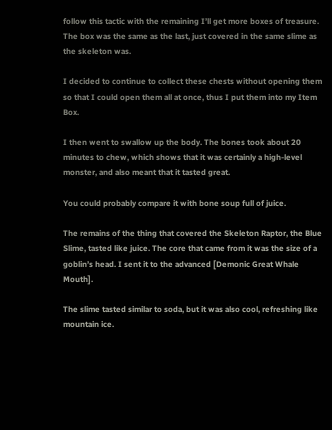follow this tactic with the remaining I’ll get more boxes of treasure. The box was the same as the last, just covered in the same slime as the skeleton was.

I decided to continue to collect these chests without opening them so that I could open them all at once, thus I put them into my Item Box.

I then went to swallow up the body. The bones took about 20 minutes to chew, which shows that it was certainly a high-level monster, and also meant that it tasted great.

You could probably compare it with bone soup full of juice.

The remains of the thing that covered the Skeleton Raptor, the Blue Slime, tasted like juice. The core that came from it was the size of a goblin’s head. I sent it to the advanced [Demonic Great Whale Mouth].

The slime tasted similar to soda, but it was also cool, refreshing like mountain ice.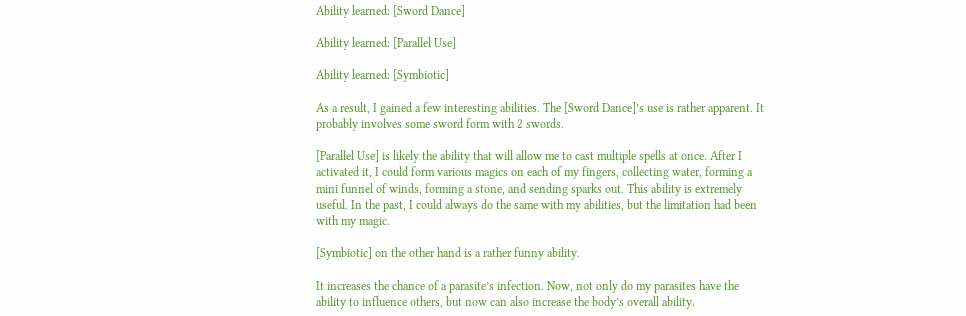Ability learned: [Sword Dance]

Ability learned: [Parallel Use]

Ability learned: [Symbiotic]

As a result, I gained a few interesting abilities. The [Sword Dance]’s use is rather apparent. It probably involves some sword form with 2 swords.

[Parallel Use] is likely the ability that will allow me to cast multiple spells at once. After I activated it, I could form various magics on each of my fingers, collecting water, forming a mini funnel of winds, forming a stone, and sending sparks out. This ability is extremely useful. In the past, I could always do the same with my abilities, but the limitation had been with my magic.

[Symbiotic] on the other hand is a rather funny ability.

It increases the chance of a parasite’s infection. Now, not only do my parasites have the ability to influence others, but now can also increase the body’s overall ability.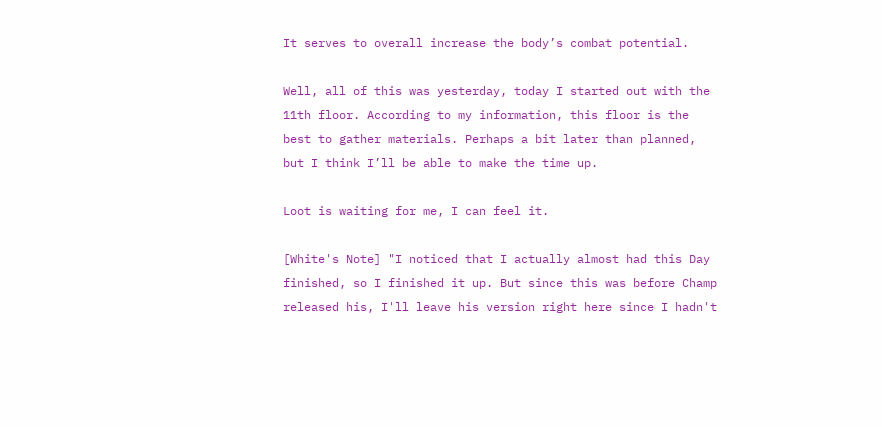It serves to overall increase the body’s combat potential.

Well, all of this was yesterday, today I started out with the 11th floor. According to my information, this floor is the best to gather materials. Perhaps a bit later than planned, but I think I’ll be able to make the time up.

Loot is waiting for me, I can feel it.

[White's Note] "I noticed that I actually almost had this Day finished, so I finished it up. But since this was before Champ released his, I'll leave his version right here since I hadn't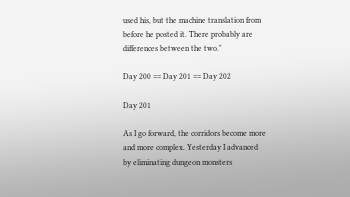used his, but the machine translation from before he posted it. There probably are differences between the two."

Day 200 == Day 201 == Day 202

Day 201

As I go forward, the corridors become more and more complex. Yesterday I advanced by eliminating dungeon monsters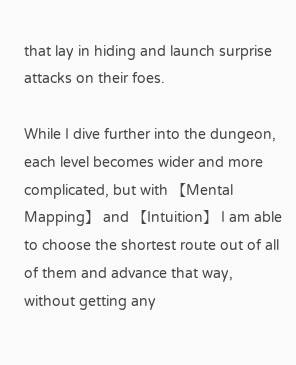that lay in hiding and launch surprise attacks on their foes.

While I dive further into the dungeon, each level becomes wider and more complicated, but with 【Mental Mapping】 and 【Intuition】 I am able to choose the shortest route out of all of them and advance that way, without getting any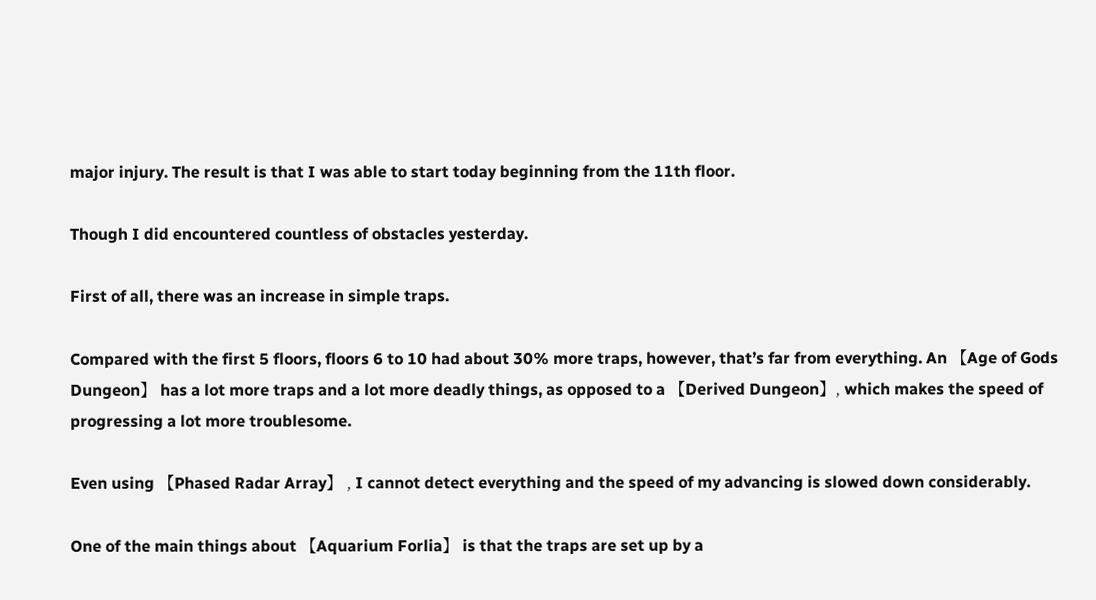major injury. The result is that I was able to start today beginning from the 11th floor.

Though I did encountered countless of obstacles yesterday.

First of all, there was an increase in simple traps.

Compared with the first 5 floors, floors 6 to 10 had about 30% more traps, however, that’s far from everything. An 【Age of Gods Dungeon】 has a lot more traps and a lot more deadly things, as opposed to a 【Derived Dungeon】, which makes the speed of progressing a lot more troublesome.

Even using 【Phased Radar Array】 , I cannot detect everything and the speed of my advancing is slowed down considerably.

One of the main things about 【Aquarium Forlia】 is that the traps are set up by a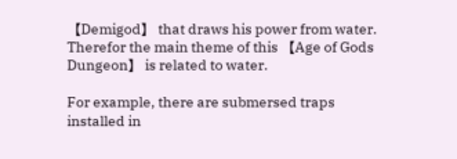【Demigod】 that draws his power from water. Therefor the main theme of this 【Age of Gods Dungeon】 is related to water.

For example, there are submersed traps installed in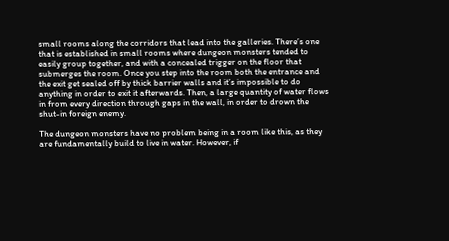small rooms along the corridors that lead into the galleries. There’s one that is established in small rooms where dungeon monsters tended to easily group together, and with a concealed trigger on the floor that submerges the room. Once you step into the room both the entrance and the exit get sealed off by thick barrier walls and it’s impossible to do anything in order to exit it afterwards. Then, a large quantity of water flows in from every direction through gaps in the wall, in order to drown the shut-in foreign enemy.

The dungeon monsters have no problem being in a room like this, as they are fundamentally build to live in water. However, if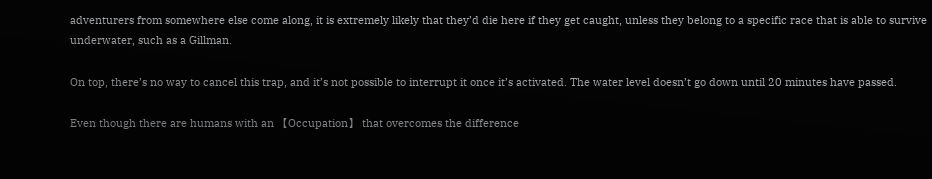adventurers from somewhere else come along, it is extremely likely that they’d die here if they get caught, unless they belong to a specific race that is able to survive underwater, such as a Gillman.

On top, there’s no way to cancel this trap, and it’s not possible to interrupt it once it’s activated. The water level doesn’t go down until 20 minutes have passed.

Even though there are humans with an 【Occupation】 that overcomes the difference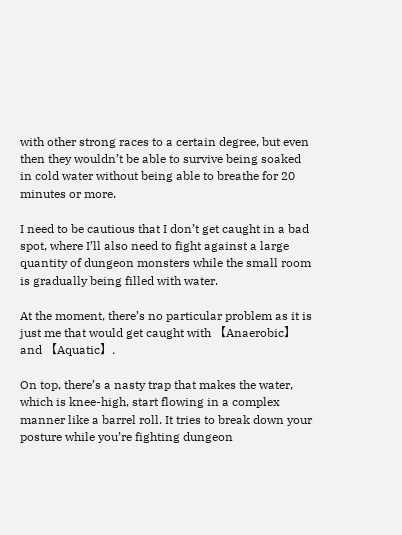with other strong races to a certain degree, but even then they wouldn’t be able to survive being soaked in cold water without being able to breathe for 20 minutes or more.

I need to be cautious that I don’t get caught in a bad spot, where I’ll also need to fight against a large quantity of dungeon monsters while the small room is gradually being filled with water.

At the moment, there’s no particular problem as it is just me that would get caught with 【Anaerobic】 and 【Aquatic】.

On top, there’s a nasty trap that makes the water, which is knee-high, start flowing in a complex manner like a barrel roll. It tries to break down your posture while you’re fighting dungeon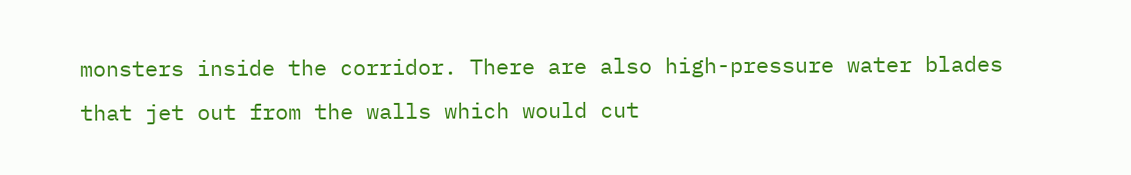monsters inside the corridor. There are also high-pressure water blades that jet out from the walls which would cut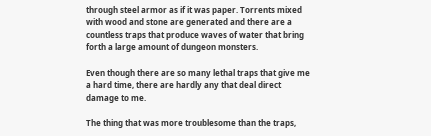through steel armor as if it was paper. Torrents mixed with wood and stone are generated and there are a countless traps that produce waves of water that bring forth a large amount of dungeon monsters.

Even though there are so many lethal traps that give me a hard time, there are hardly any that deal direct damage to me.

The thing that was more troublesome than the traps,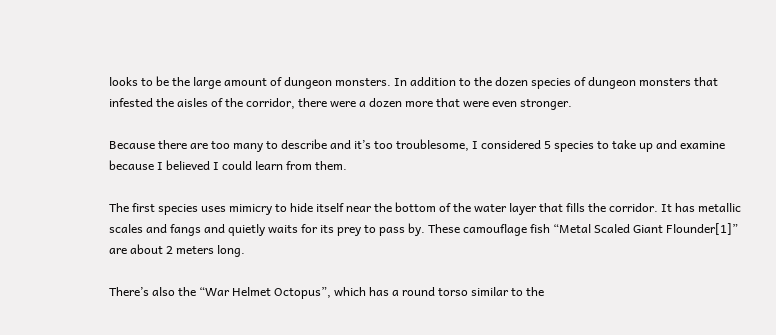looks to be the large amount of dungeon monsters. In addition to the dozen species of dungeon monsters that infested the aisles of the corridor, there were a dozen more that were even stronger.

Because there are too many to describe and it’s too troublesome, I considered 5 species to take up and examine because I believed I could learn from them.

The first species uses mimicry to hide itself near the bottom of the water layer that fills the corridor. It has metallic scales and fangs and quietly waits for its prey to pass by. These camouflage fish “Metal Scaled Giant Flounder[1]” are about 2 meters long.

There’s also the “War Helmet Octopus”, which has a round torso similar to the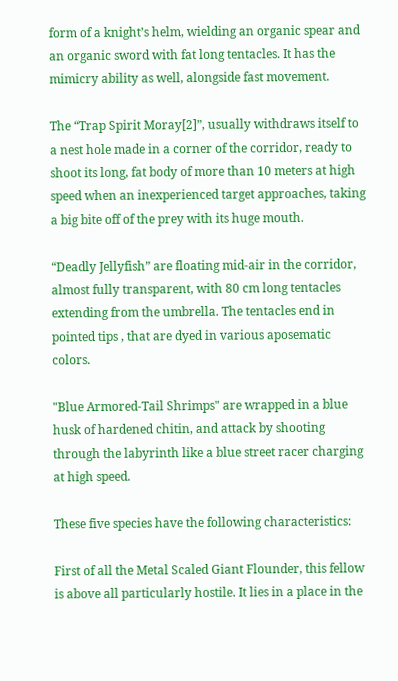form of a knight’s helm, wielding an organic spear and an organic sword with fat long tentacles. It has the mimicry ability as well, alongside fast movement.

The “Trap Spirit Moray[2]”, usually withdraws itself to a nest hole made in a corner of the corridor, ready to shoot its long, fat body of more than 10 meters at high speed when an inexperienced target approaches, taking a big bite off of the prey with its huge mouth.

“Deadly Jellyfish” are floating mid-air in the corridor, almost fully transparent, with 80 cm long tentacles extending from the umbrella. The tentacles end in pointed tips , that are dyed in various aposematic colors.

"Blue Armored-Tail Shrimps" are wrapped in a blue husk of hardened chitin, and attack by shooting through the labyrinth like a blue street racer charging at high speed.

These five species have the following characteristics:

First of all the Metal Scaled Giant Flounder, this fellow is above all particularly hostile. It lies in a place in the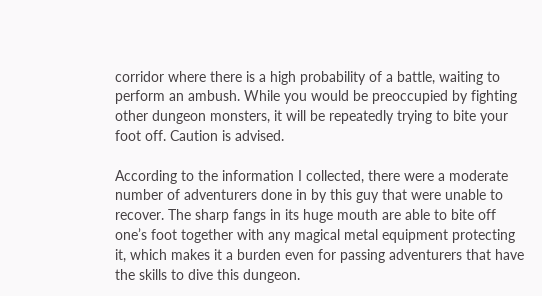corridor where there is a high probability of a battle, waiting to perform an ambush. While you would be preoccupied by fighting other dungeon monsters, it will be repeatedly trying to bite your foot off. Caution is advised.

According to the information I collected, there were a moderate number of adventurers done in by this guy that were unable to recover. The sharp fangs in its huge mouth are able to bite off one’s foot together with any magical metal equipment protecting it, which makes it a burden even for passing adventurers that have the skills to dive this dungeon.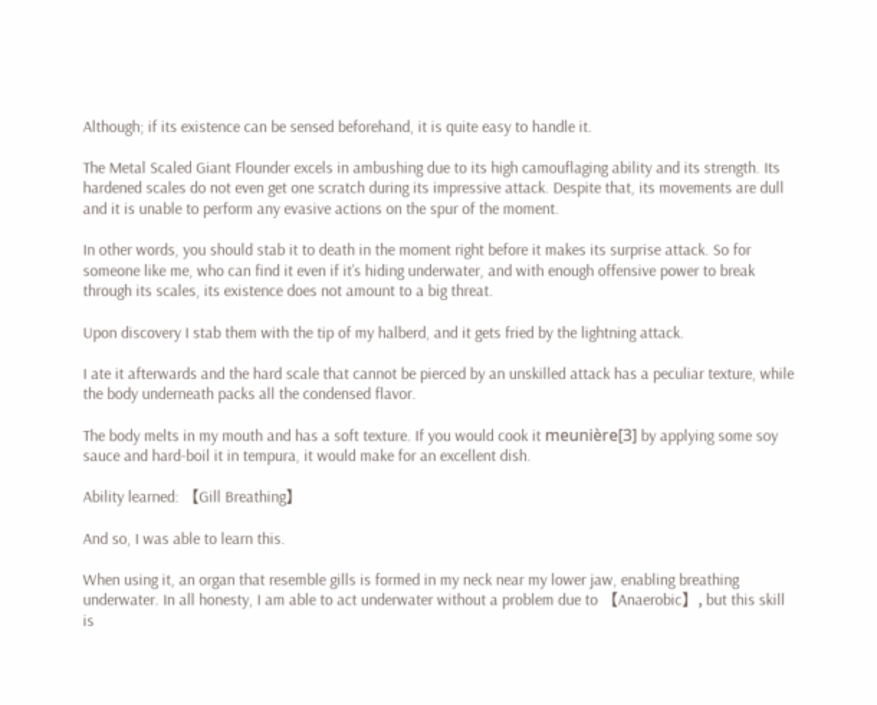Although; if its existence can be sensed beforehand, it is quite easy to handle it.

The Metal Scaled Giant Flounder excels in ambushing due to its high camouflaging ability and its strength. Its hardened scales do not even get one scratch during its impressive attack. Despite that, its movements are dull and it is unable to perform any evasive actions on the spur of the moment.

In other words, you should stab it to death in the moment right before it makes its surprise attack. So for someone like me, who can find it even if it’s hiding underwater, and with enough offensive power to break through its scales, its existence does not amount to a big threat.

Upon discovery I stab them with the tip of my halberd, and it gets fried by the lightning attack.

I ate it afterwards and the hard scale that cannot be pierced by an unskilled attack has a peculiar texture, while the body underneath packs all the condensed flavor.

The body melts in my mouth and has a soft texture. If you would cook it meunière[3] by applying some soy sauce and hard-boil it in tempura, it would make for an excellent dish.

Ability learned: 【Gill Breathing】

And so, I was able to learn this.

When using it, an organ that resemble gills is formed in my neck near my lower jaw, enabling breathing underwater. In all honesty, I am able to act underwater without a problem due to 【Anaerobic】, but this skill is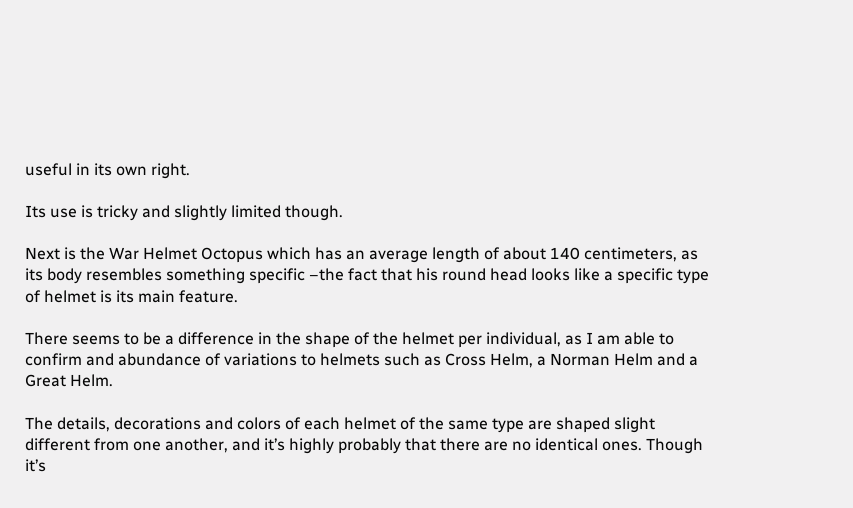useful in its own right.

Its use is tricky and slightly limited though.

Next is the War Helmet Octopus which has an average length of about 140 centimeters, as its body resembles something specific –the fact that his round head looks like a specific type of helmet is its main feature.

There seems to be a difference in the shape of the helmet per individual, as I am able to confirm and abundance of variations to helmets such as Cross Helm, a Norman Helm and a Great Helm.

The details, decorations and colors of each helmet of the same type are shaped slight different from one another, and it’s highly probably that there are no identical ones. Though it’s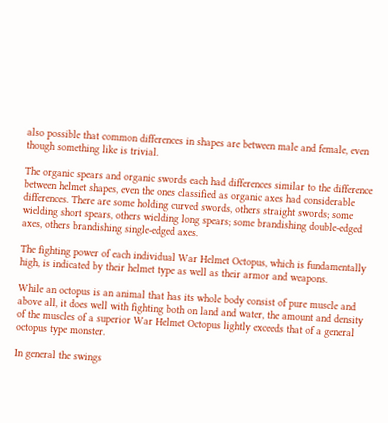also possible that common differences in shapes are between male and female, even though something like is trivial.

The organic spears and organic swords each had differences similar to the difference between helmet shapes, even the ones classified as organic axes had considerable differences. There are some holding curved swords, others straight swords; some wielding short spears, others wielding long spears; some brandishing double-edged axes, others brandishing single-edged axes.

The fighting power of each individual War Helmet Octopus, which is fundamentally high, is indicated by their helmet type as well as their armor and weapons.

While an octopus is an animal that has its whole body consist of pure muscle and above all, it does well with fighting both on land and water, the amount and density of the muscles of a superior War Helmet Octopus lightly exceeds that of a general octopus type monster.

In general the swings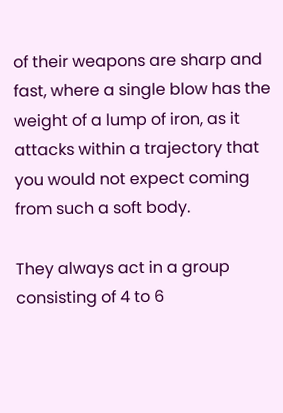of their weapons are sharp and fast, where a single blow has the weight of a lump of iron, as it attacks within a trajectory that you would not expect coming from such a soft body.

They always act in a group consisting of 4 to 6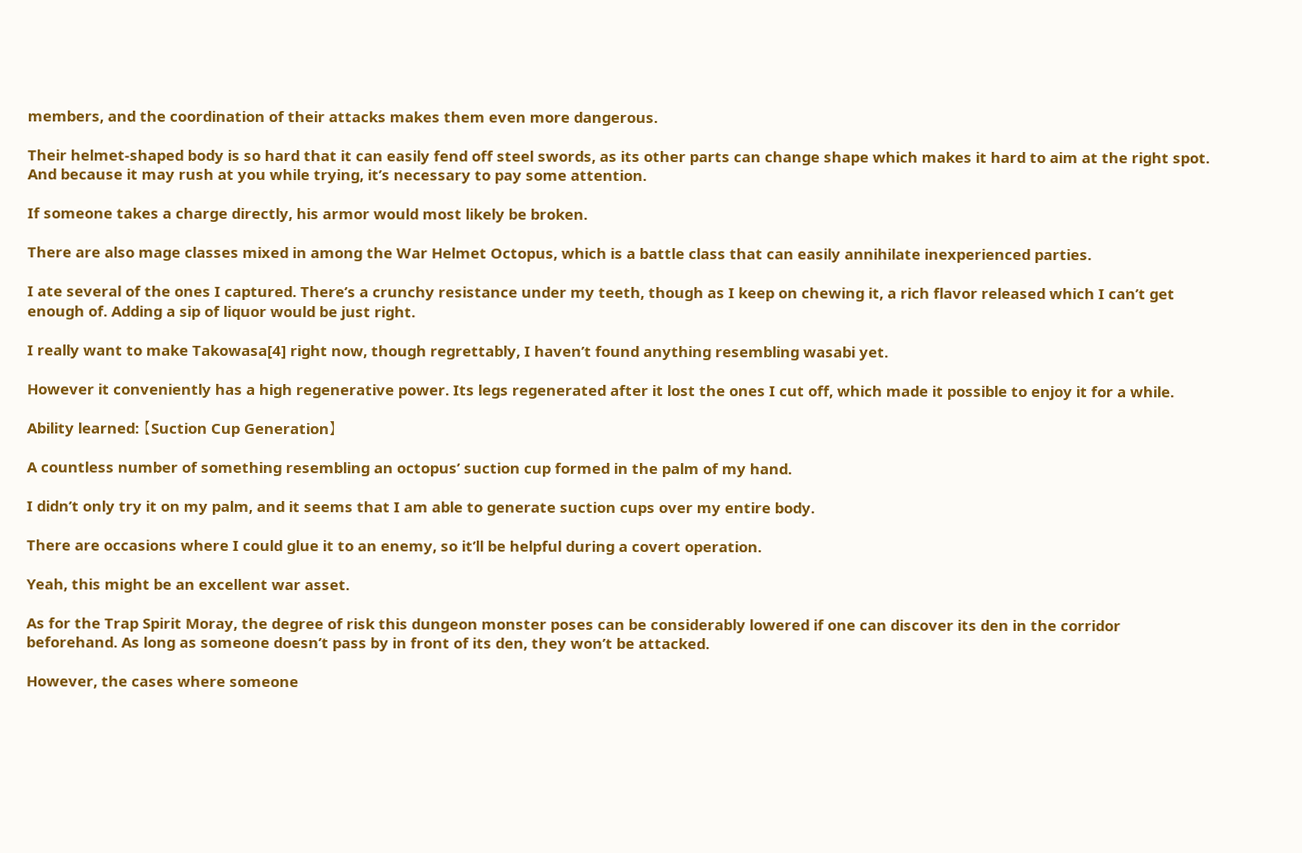members, and the coordination of their attacks makes them even more dangerous.

Their helmet-shaped body is so hard that it can easily fend off steel swords, as its other parts can change shape which makes it hard to aim at the right spot. And because it may rush at you while trying, it’s necessary to pay some attention.

If someone takes a charge directly, his armor would most likely be broken.

There are also mage classes mixed in among the War Helmet Octopus, which is a battle class that can easily annihilate inexperienced parties.

I ate several of the ones I captured. There’s a crunchy resistance under my teeth, though as I keep on chewing it, a rich flavor released which I can’t get enough of. Adding a sip of liquor would be just right.

I really want to make Takowasa[4] right now, though regrettably, I haven’t found anything resembling wasabi yet.

However it conveniently has a high regenerative power. Its legs regenerated after it lost the ones I cut off, which made it possible to enjoy it for a while.

Ability learned: 【Suction Cup Generation】

A countless number of something resembling an octopus’ suction cup formed in the palm of my hand.

I didn’t only try it on my palm, and it seems that I am able to generate suction cups over my entire body.

There are occasions where I could glue it to an enemy, so it’ll be helpful during a covert operation.

Yeah, this might be an excellent war asset.

As for the Trap Spirit Moray, the degree of risk this dungeon monster poses can be considerably lowered if one can discover its den in the corridor beforehand. As long as someone doesn’t pass by in front of its den, they won’t be attacked.

However, the cases where someone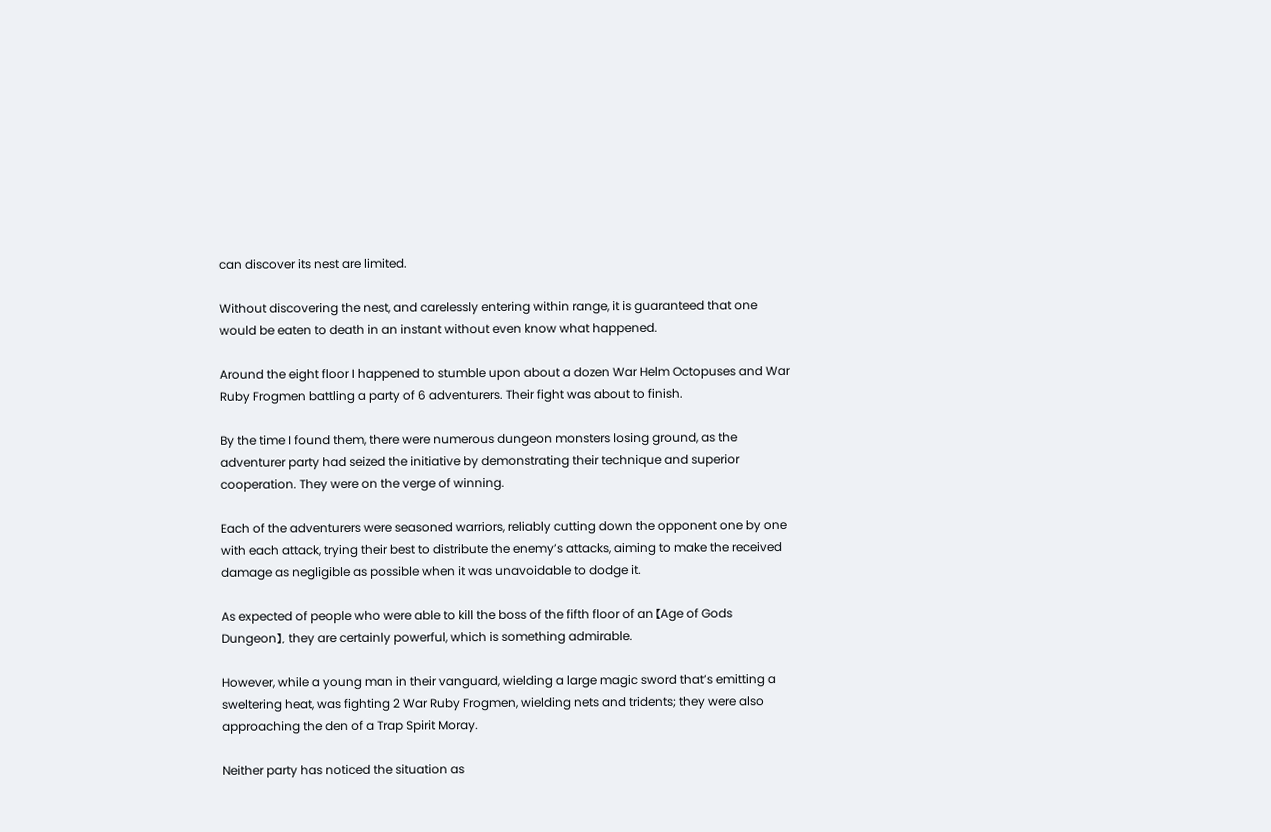can discover its nest are limited.

Without discovering the nest, and carelessly entering within range, it is guaranteed that one would be eaten to death in an instant without even know what happened.

Around the eight floor I happened to stumble upon about a dozen War Helm Octopuses and War Ruby Frogmen battling a party of 6 adventurers. Their fight was about to finish.

By the time I found them, there were numerous dungeon monsters losing ground, as the adventurer party had seized the initiative by demonstrating their technique and superior cooperation. They were on the verge of winning.

Each of the adventurers were seasoned warriors, reliably cutting down the opponent one by one with each attack, trying their best to distribute the enemy’s attacks, aiming to make the received damage as negligible as possible when it was unavoidable to dodge it.

As expected of people who were able to kill the boss of the fifth floor of an 【Age of Gods Dungeon】, they are certainly powerful, which is something admirable.

However, while a young man in their vanguard, wielding a large magic sword that’s emitting a sweltering heat, was fighting 2 War Ruby Frogmen, wielding nets and tridents; they were also approaching the den of a Trap Spirit Moray.

Neither party has noticed the situation as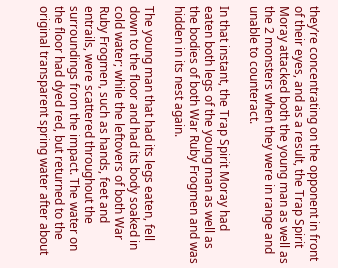they’re concentrating on the opponent in front of their eyes, and as a result, the Trap Spirit Moray attacked both the young man as well as the 2 monsters when they were in range and unable to counteract.

In that instant, the Trap Spirit Moray had eaten both legs of the young man as well as the bodies of both War Ruby Frogmen and was hidden in its nest again.

The young man that had its legs eaten, fell down to the floor and had its body soaked in cold water; while the leftovers of both War Ruby Frogmen, such as hands, feet and entrails, were scattered throughout the surroundings from the impact. The water on the floor had dyed red, but returned to the original transparent spring water after about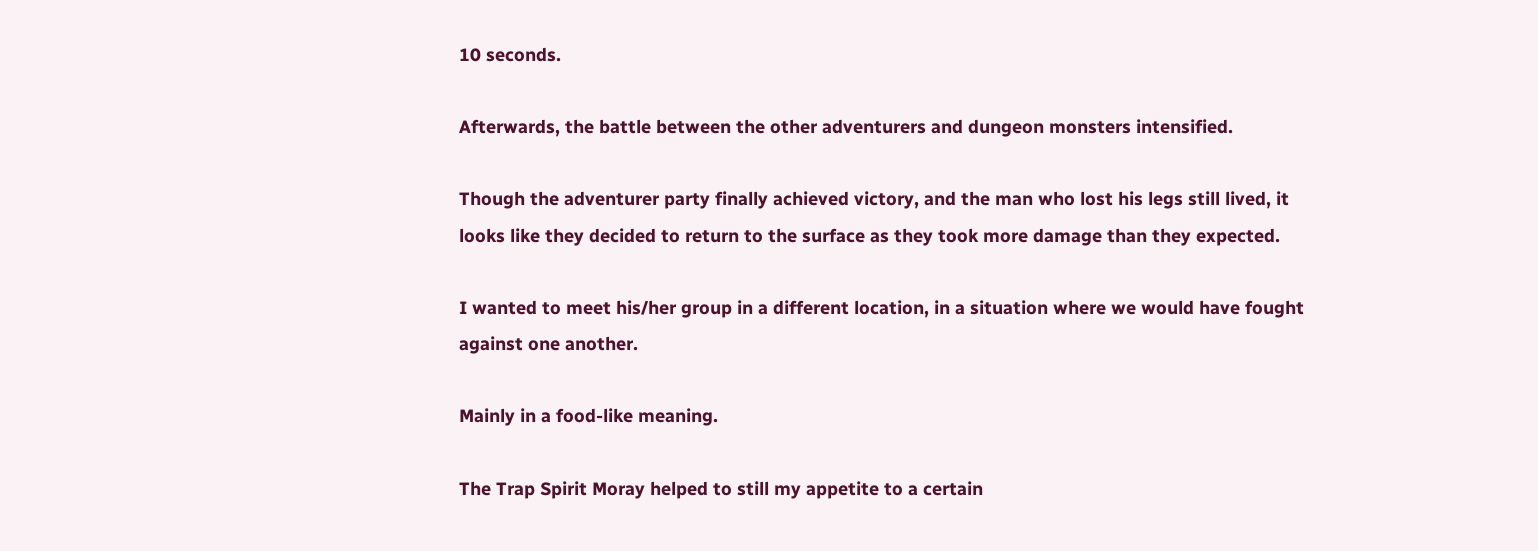10 seconds.

Afterwards, the battle between the other adventurers and dungeon monsters intensified.

Though the adventurer party finally achieved victory, and the man who lost his legs still lived, it looks like they decided to return to the surface as they took more damage than they expected.

I wanted to meet his/her group in a different location, in a situation where we would have fought against one another.

Mainly in a food-like meaning.

The Trap Spirit Moray helped to still my appetite to a certain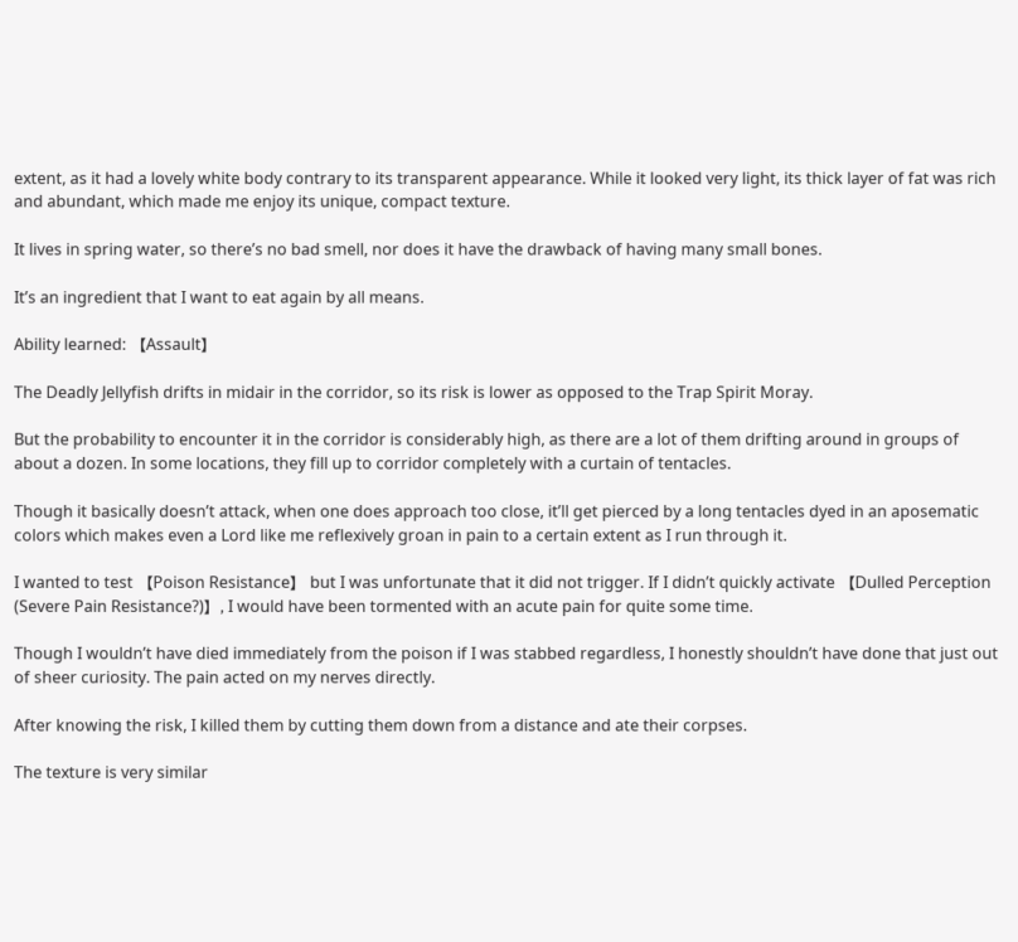extent, as it had a lovely white body contrary to its transparent appearance. While it looked very light, its thick layer of fat was rich and abundant, which made me enjoy its unique, compact texture.

It lives in spring water, so there’s no bad smell, nor does it have the drawback of having many small bones.

It’s an ingredient that I want to eat again by all means.

Ability learned: 【Assault】

The Deadly Jellyfish drifts in midair in the corridor, so its risk is lower as opposed to the Trap Spirit Moray.

But the probability to encounter it in the corridor is considerably high, as there are a lot of them drifting around in groups of about a dozen. In some locations, they fill up to corridor completely with a curtain of tentacles.

Though it basically doesn’t attack, when one does approach too close, it’ll get pierced by a long tentacles dyed in an aposematic colors which makes even a Lord like me reflexively groan in pain to a certain extent as I run through it.

I wanted to test 【Poison Resistance】 but I was unfortunate that it did not trigger. If I didn’t quickly activate 【Dulled Perception (Severe Pain Resistance?)】, I would have been tormented with an acute pain for quite some time.

Though I wouldn’t have died immediately from the poison if I was stabbed regardless, I honestly shouldn’t have done that just out of sheer curiosity. The pain acted on my nerves directly.

After knowing the risk, I killed them by cutting them down from a distance and ate their corpses.

The texture is very similar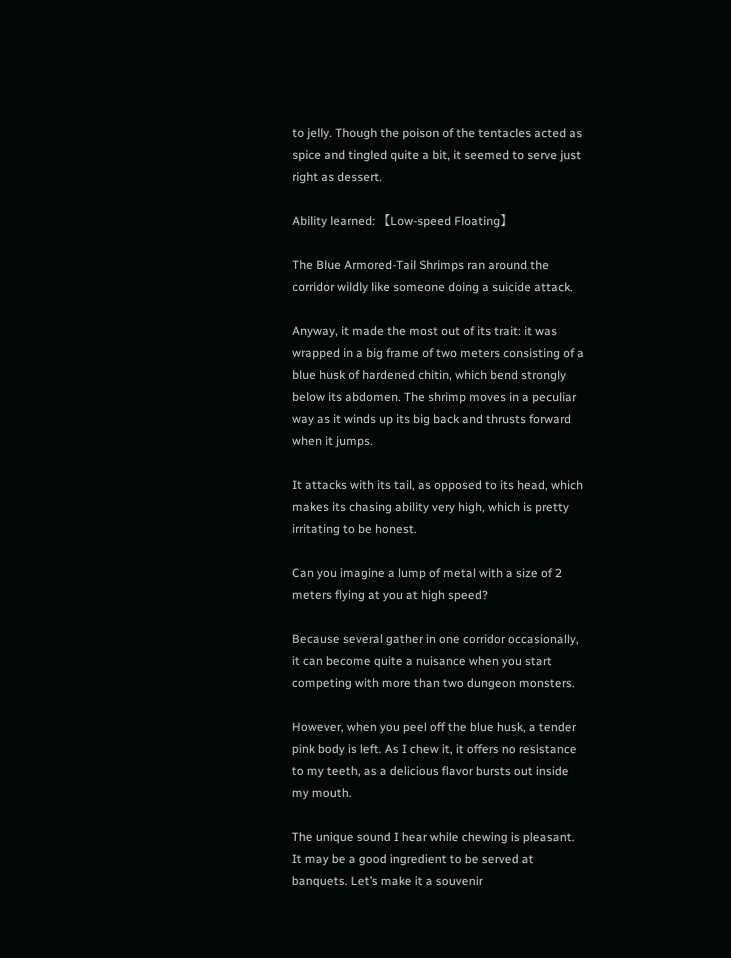to jelly. Though the poison of the tentacles acted as spice and tingled quite a bit, it seemed to serve just right as dessert.

Ability learned: 【Low-speed Floating】

The Blue Armored-Tail Shrimps ran around the corridor wildly like someone doing a suicide attack.

Anyway, it made the most out of its trait: it was wrapped in a big frame of two meters consisting of a blue husk of hardened chitin, which bend strongly below its abdomen. The shrimp moves in a peculiar way as it winds up its big back and thrusts forward when it jumps.

It attacks with its tail, as opposed to its head, which makes its chasing ability very high, which is pretty irritating to be honest.

Can you imagine a lump of metal with a size of 2 meters flying at you at high speed?

Because several gather in one corridor occasionally, it can become quite a nuisance when you start competing with more than two dungeon monsters.

However, when you peel off the blue husk, a tender pink body is left. As I chew it, it offers no resistance to my teeth, as a delicious flavor bursts out inside my mouth.

The unique sound I hear while chewing is pleasant. It may be a good ingredient to be served at banquets. Let’s make it a souvenir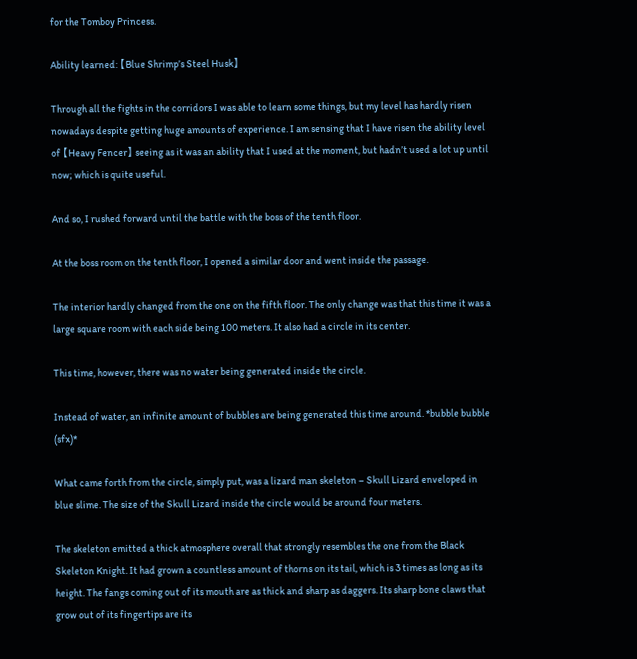for the Tomboy Princess.

Ability learned: 【Blue Shrimp’s Steel Husk】

Through all the fights in the corridors I was able to learn some things, but my level has hardly risen nowadays despite getting huge amounts of experience. I am sensing that I have risen the ability level of 【Heavy Fencer】 seeing as it was an ability that I used at the moment, but hadn’t used a lot up until now; which is quite useful.

And so, I rushed forward until the battle with the boss of the tenth floor.

At the boss room on the tenth floor, I opened a similar door and went inside the passage.

The interior hardly changed from the one on the fifth floor. The only change was that this time it was a large square room with each side being 100 meters. It also had a circle in its center.

This time, however, there was no water being generated inside the circle.

Instead of water, an infinite amount of bubbles are being generated this time around. *bubble bubble (sfx)*

What came forth from the circle, simply put, was a lizard man skeleton – Skull Lizard enveloped in blue slime. The size of the Skull Lizard inside the circle would be around four meters.

The skeleton emitted a thick atmosphere overall that strongly resembles the one from the Black Skeleton Knight. It had grown a countless amount of thorns on its tail, which is 3 times as long as its height. The fangs coming out of its mouth are as thick and sharp as daggers. Its sharp bone claws that grow out of its fingertips are its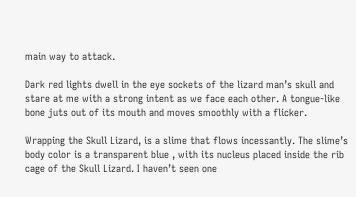main way to attack.

Dark red lights dwell in the eye sockets of the lizard man’s skull and stare at me with a strong intent as we face each other. A tongue-like bone juts out of its mouth and moves smoothly with a flicker.

Wrapping the Skull Lizard, is a slime that flows incessantly. The slime’s body color is a transparent blue , with its nucleus placed inside the rib cage of the Skull Lizard. I haven’t seen one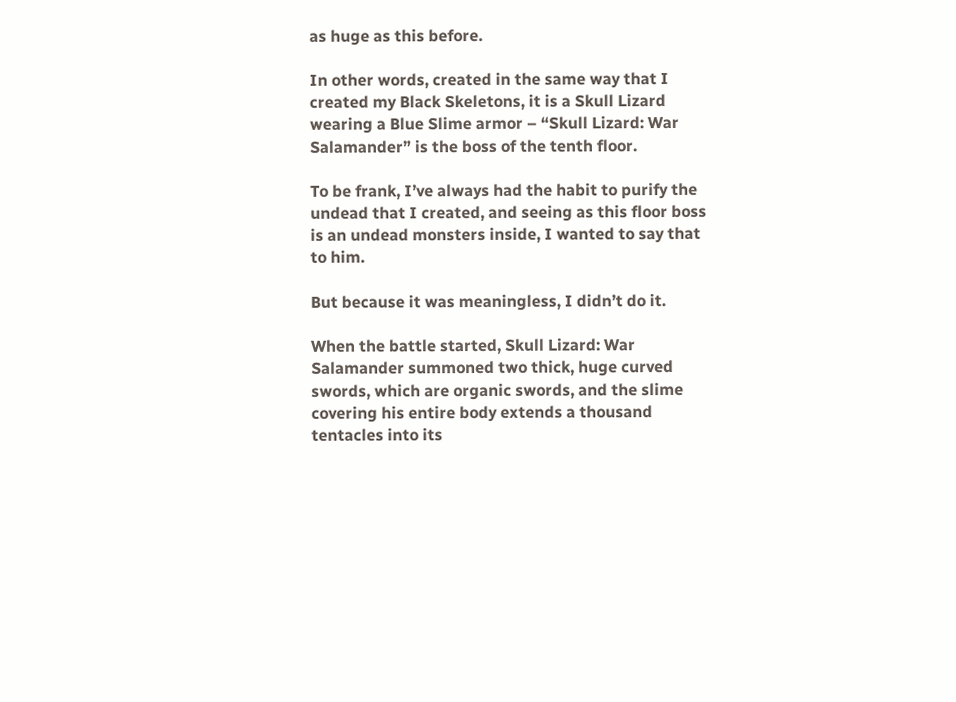as huge as this before.

In other words, created in the same way that I created my Black Skeletons, it is a Skull Lizard wearing a Blue Slime armor – “Skull Lizard: War Salamander” is the boss of the tenth floor.

To be frank, I’ve always had the habit to purify the undead that I created, and seeing as this floor boss is an undead monsters inside, I wanted to say that to him.

But because it was meaningless, I didn’t do it.

When the battle started, Skull Lizard: War Salamander summoned two thick, huge curved swords, which are organic swords, and the slime covering his entire body extends a thousand tentacles into its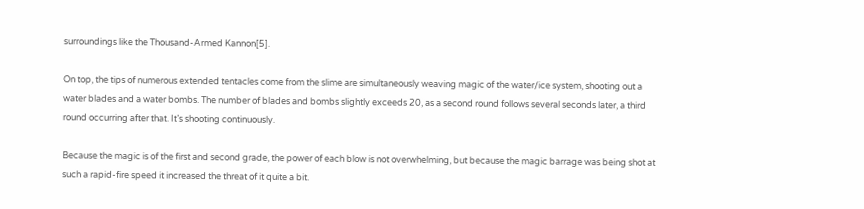surroundings like the Thousand-Armed Kannon[5].

On top, the tips of numerous extended tentacles come from the slime are simultaneously weaving magic of the water/ice system, shooting out a water blades and a water bombs. The number of blades and bombs slightly exceeds 20, as a second round follows several seconds later, a third round occurring after that. It’s shooting continuously.

Because the magic is of the first and second grade, the power of each blow is not overwhelming, but because the magic barrage was being shot at such a rapid-fire speed it increased the threat of it quite a bit.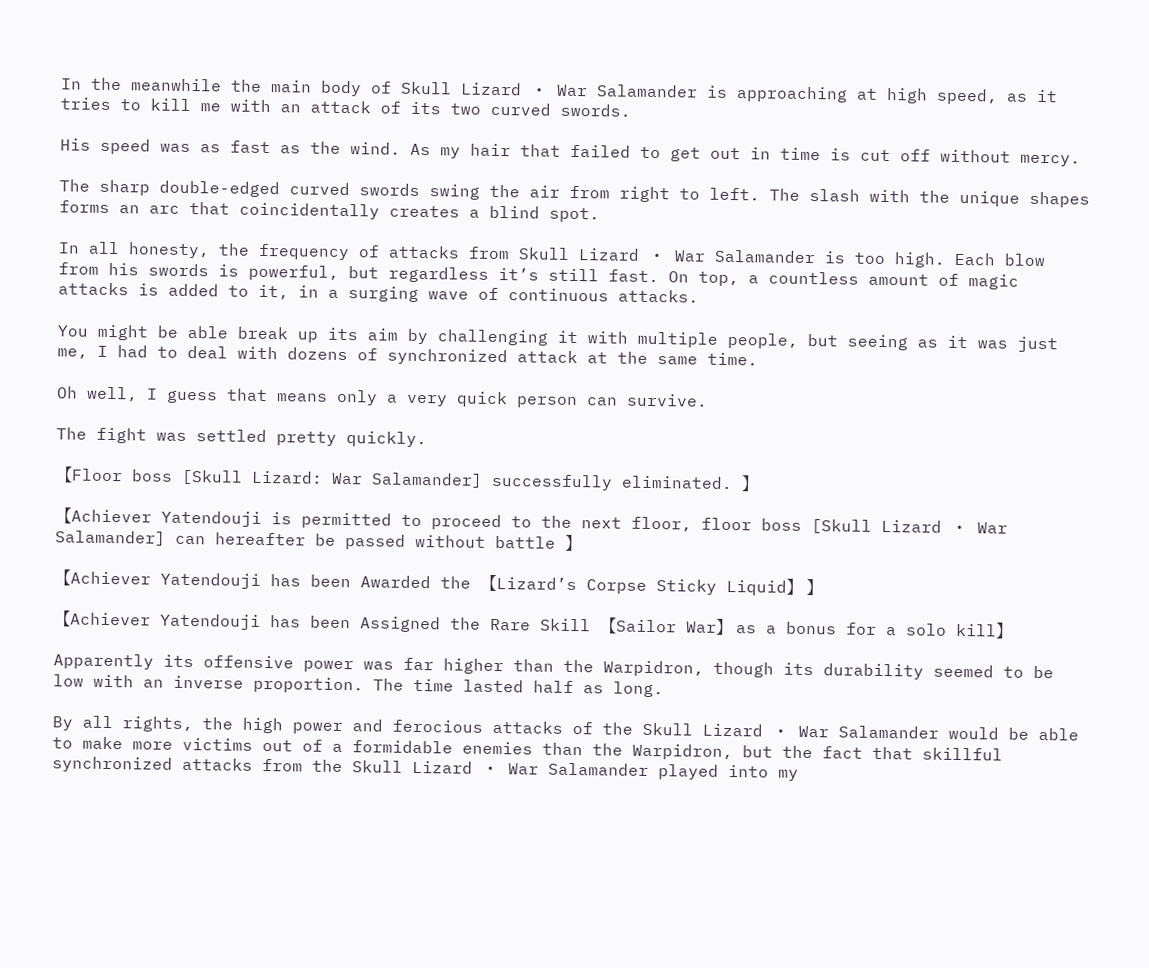In the meanwhile the main body of Skull Lizard ・ War Salamander is approaching at high speed, as it tries to kill me with an attack of its two curved swords.

His speed was as fast as the wind. As my hair that failed to get out in time is cut off without mercy.

The sharp double-edged curved swords swing the air from right to left. The slash with the unique shapes forms an arc that coincidentally creates a blind spot.

In all honesty, the frequency of attacks from Skull Lizard ・ War Salamander is too high. Each blow from his swords is powerful, but regardless it’s still fast. On top, a countless amount of magic attacks is added to it, in a surging wave of continuous attacks.

You might be able break up its aim by challenging it with multiple people, but seeing as it was just me, I had to deal with dozens of synchronized attack at the same time.

Oh well, I guess that means only a very quick person can survive.

The fight was settled pretty quickly.

【Floor boss [Skull Lizard: War Salamander] successfully eliminated. 】

【Achiever Yatendouji is permitted to proceed to the next floor, floor boss [Skull Lizard ・ War Salamander] can hereafter be passed without battle 】

【Achiever Yatendouji has been Awarded the 【Lizard’s Corpse Sticky Liquid】 】

【Achiever Yatendouji has been Assigned the Rare Skill 【Sailor War】 as a bonus for a solo kill】

Apparently its offensive power was far higher than the Warpidron, though its durability seemed to be low with an inverse proportion. The time lasted half as long.

By all rights, the high power and ferocious attacks of the Skull Lizard ・ War Salamander would be able to make more victims out of a formidable enemies than the Warpidron, but the fact that skillful synchronized attacks from the Skull Lizard ・ War Salamander played into my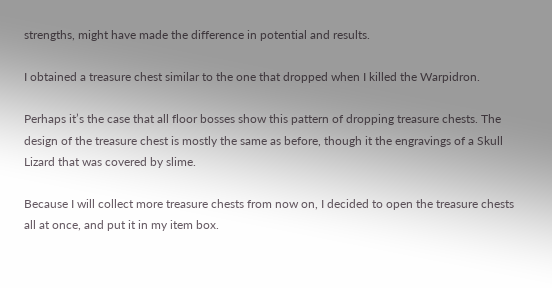strengths, might have made the difference in potential and results.

I obtained a treasure chest similar to the one that dropped when I killed the Warpidron.

Perhaps it’s the case that all floor bosses show this pattern of dropping treasure chests. The design of the treasure chest is mostly the same as before, though it the engravings of a Skull Lizard that was covered by slime.

Because I will collect more treasure chests from now on, I decided to open the treasure chests all at once, and put it in my item box.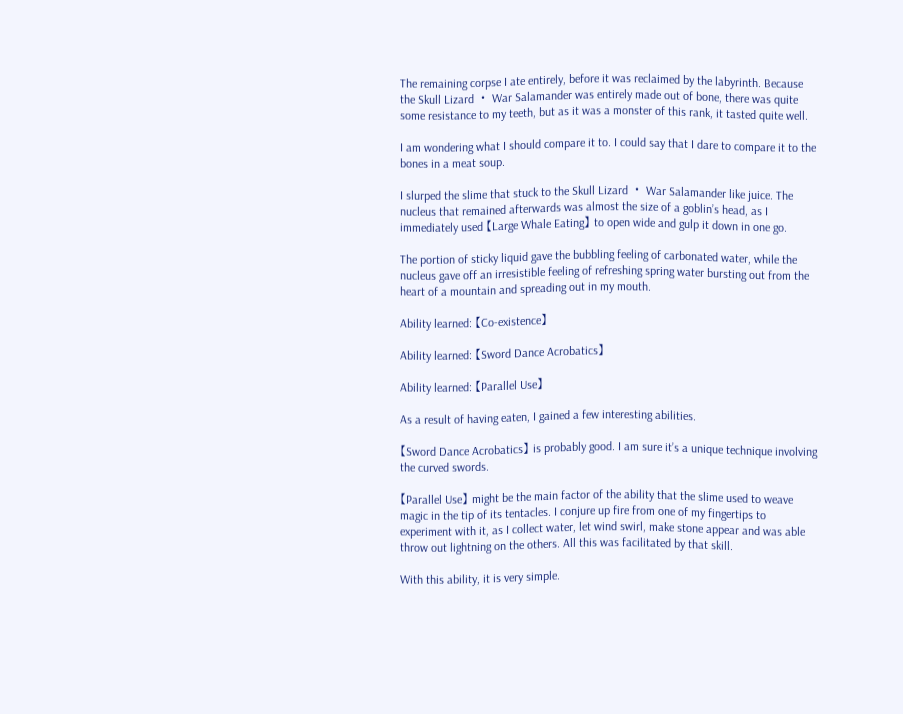The remaining corpse I ate entirely, before it was reclaimed by the labyrinth. Because the Skull Lizard ・ War Salamander was entirely made out of bone, there was quite some resistance to my teeth, but as it was a monster of this rank, it tasted quite well.

I am wondering what I should compare it to. I could say that I dare to compare it to the bones in a meat soup.

I slurped the slime that stuck to the Skull Lizard ・ War Salamander like juice. The nucleus that remained afterwards was almost the size of a goblin’s head, as I immediately used 【Large Whale Eating】 to open wide and gulp it down in one go.

The portion of sticky liquid gave the bubbling feeling of carbonated water, while the nucleus gave off an irresistible feeling of refreshing spring water bursting out from the heart of a mountain and spreading out in my mouth.

Ability learned: 【Co-existence】

Ability learned: 【Sword Dance Acrobatics】

Ability learned: 【Parallel Use】

As a result of having eaten, I gained a few interesting abilities.

【Sword Dance Acrobatics】 is probably good. I am sure it’s a unique technique involving the curved swords.

【Parallel Use】 might be the main factor of the ability that the slime used to weave magic in the tip of its tentacles. I conjure up fire from one of my fingertips to experiment with it, as I collect water, let wind swirl, make stone appear and was able throw out lightning on the others. All this was facilitated by that skill.

With this ability, it is very simple.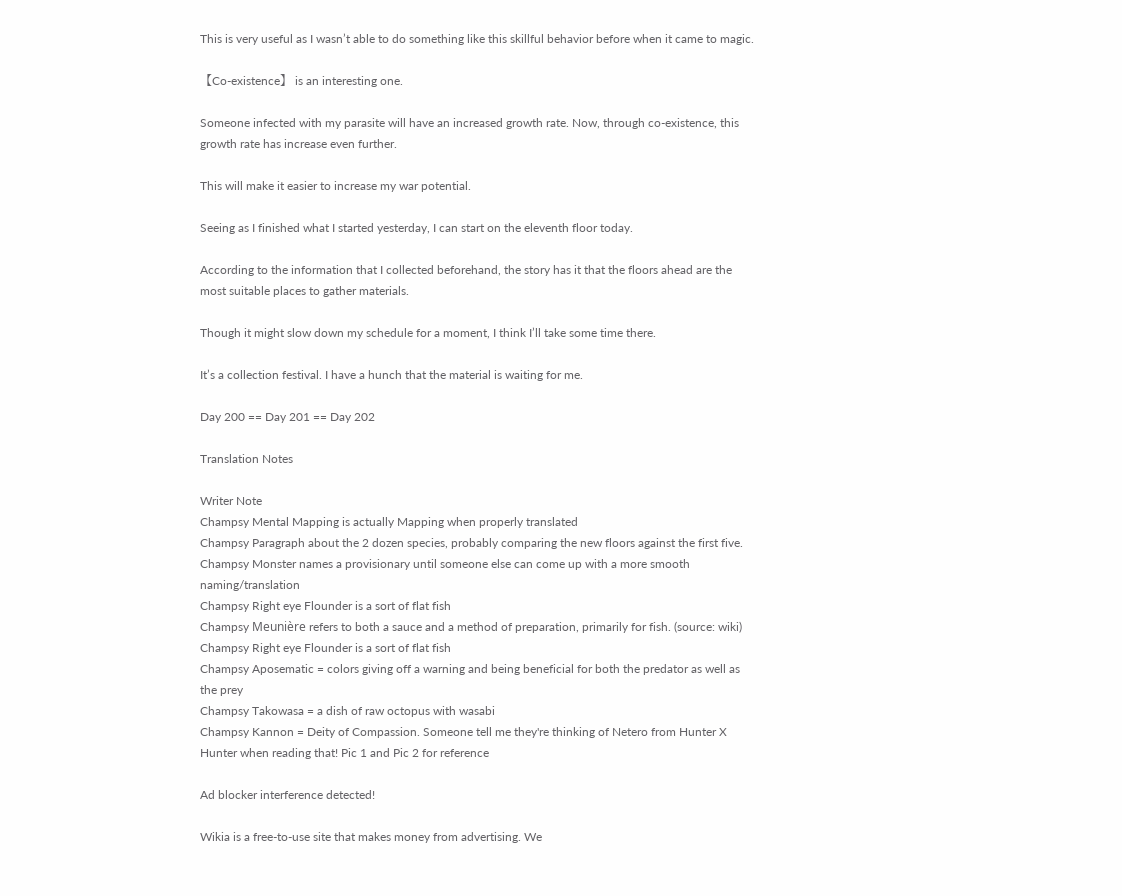This is very useful as I wasn’t able to do something like this skillful behavior before when it came to magic.

【Co-existence】 is an interesting one.

Someone infected with my parasite will have an increased growth rate. Now, through co-existence, this growth rate has increase even further.

This will make it easier to increase my war potential.

Seeing as I finished what I started yesterday, I can start on the eleventh floor today.

According to the information that I collected beforehand, the story has it that the floors ahead are the most suitable places to gather materials.

Though it might slow down my schedule for a moment, I think I’ll take some time there.

It’s a collection festival. I have a hunch that the material is waiting for me.

Day 200 == Day 201 == Day 202

Translation Notes

Writer Note
Champsy Mental Mapping is actually Mapping when properly translated
Champsy Paragraph about the 2 dozen species, probably comparing the new floors against the first five.
Champsy Monster names a provisionary until someone else can come up with a more smooth naming/translation
Champsy Right eye Flounder is a sort of flat fish
Champsy Meunière refers to both a sauce and a method of preparation, primarily for fish. (source: wiki)
Champsy Right eye Flounder is a sort of flat fish
Champsy Aposematic = colors giving off a warning and being beneficial for both the predator as well as the prey
Champsy Takowasa = a dish of raw octopus with wasabi
Champsy Kannon = Deity of Compassion. Someone tell me they're thinking of Netero from Hunter X Hunter when reading that! Pic 1 and Pic 2 for reference

Ad blocker interference detected!

Wikia is a free-to-use site that makes money from advertising. We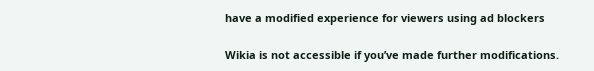have a modified experience for viewers using ad blockers

Wikia is not accessible if you’ve made further modifications.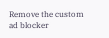Remove the custom ad blocker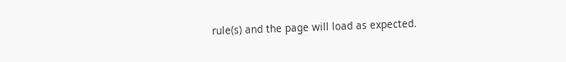rule(s) and the page will load as expected.